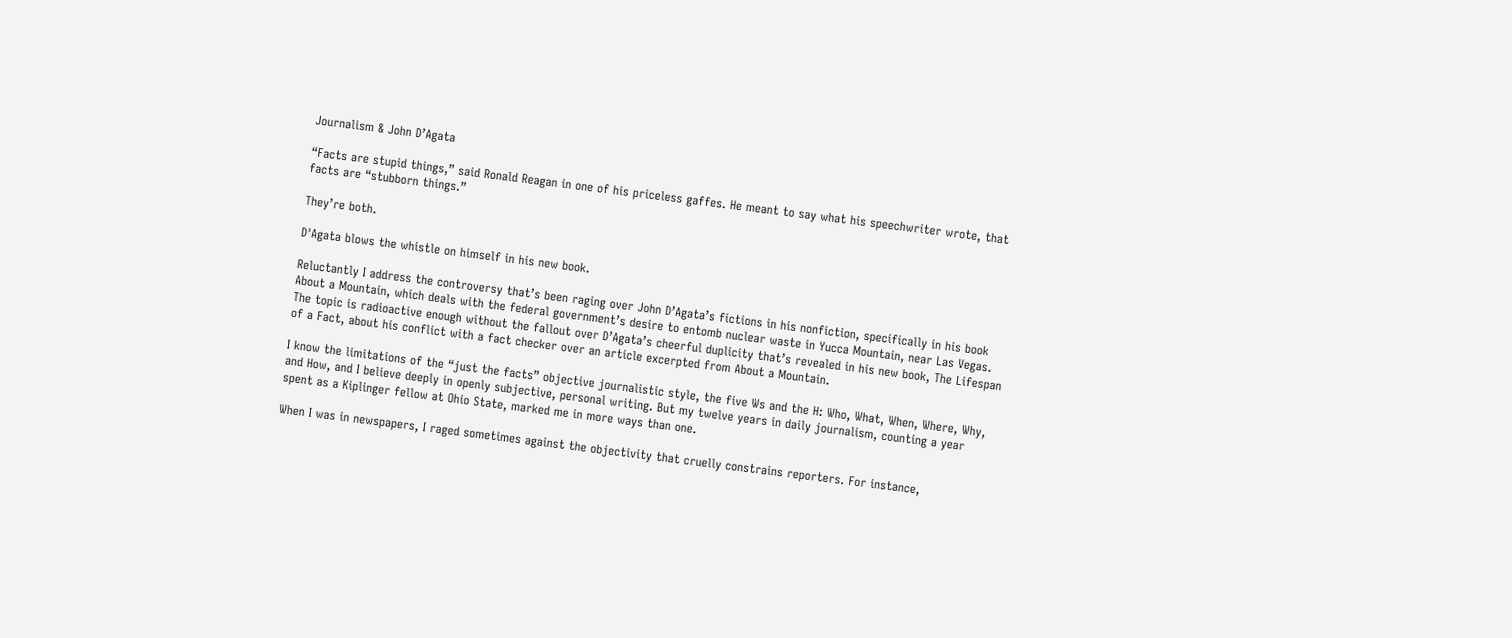Journalism & John D’Agata

“Facts are stupid things,” said Ronald Reagan in one of his priceless gaffes. He meant to say what his speechwriter wrote, that facts are “stubborn things.”

They’re both.

D'Agata blows the whistle on himself in his new book.

Reluctantly I address the controversy that’s been raging over John D’Agata’s fictions in his nonfiction, specifically in his book About a Mountain, which deals with the federal government’s desire to entomb nuclear waste in Yucca Mountain, near Las Vegas. The topic is radioactive enough without the fallout over D’Agata’s cheerful duplicity that’s revealed in his new book, The Lifespan of a Fact, about his conflict with a fact checker over an article excerpted from About a Mountain.

I know the limitations of the “just the facts” objective journalistic style, the five Ws and the H: Who, What, When, Where, Why, and How, and I believe deeply in openly subjective, personal writing. But my twelve years in daily journalism, counting a year spent as a Kiplinger fellow at Ohio State, marked me in more ways than one.

When I was in newspapers, I raged sometimes against the objectivity that cruelly constrains reporters. For instance,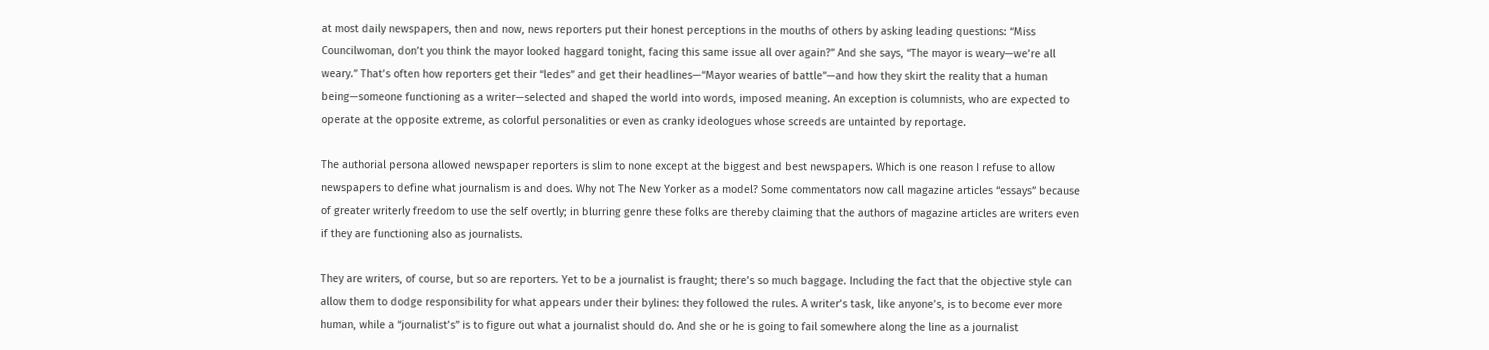at most daily newspapers, then and now, news reporters put their honest perceptions in the mouths of others by asking leading questions: “Miss Councilwoman, don’t you think the mayor looked haggard tonight, facing this same issue all over again?” And she says, “The mayor is weary—we’re all weary.” That’s often how reporters get their “ledes” and get their headlines—“Mayor wearies of battle”—and how they skirt the reality that a human being—someone functioning as a writer—selected and shaped the world into words, imposed meaning. An exception is columnists, who are expected to operate at the opposite extreme, as colorful personalities or even as cranky ideologues whose screeds are untainted by reportage.

The authorial persona allowed newspaper reporters is slim to none except at the biggest and best newspapers. Which is one reason I refuse to allow newspapers to define what journalism is and does. Why not The New Yorker as a model? Some commentators now call magazine articles “essays” because of greater writerly freedom to use the self overtly; in blurring genre these folks are thereby claiming that the authors of magazine articles are writers even if they are functioning also as journalists.

They are writers, of course, but so are reporters. Yet to be a journalist is fraught; there’s so much baggage. Including the fact that the objective style can allow them to dodge responsibility for what appears under their bylines: they followed the rules. A writer’s task, like anyone’s, is to become ever more human, while a “journalist’s” is to figure out what a journalist should do. And she or he is going to fail somewhere along the line as a journalist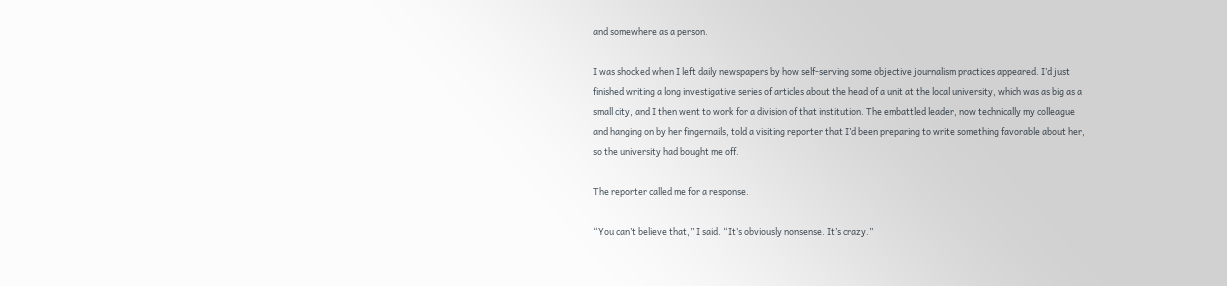and somewhere as a person.

I was shocked when I left daily newspapers by how self-serving some objective journalism practices appeared. I’d just finished writing a long investigative series of articles about the head of a unit at the local university, which was as big as a small city, and I then went to work for a division of that institution. The embattled leader, now technically my colleague and hanging on by her fingernails, told a visiting reporter that I’d been preparing to write something favorable about her, so the university had bought me off.

The reporter called me for a response.

“You can’t believe that,” I said. “It’s obviously nonsense. It’s crazy.”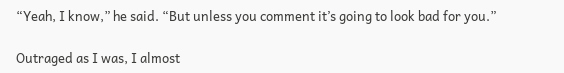“Yeah, I know,” he said. “But unless you comment it’s going to look bad for you.”

Outraged as I was, I almost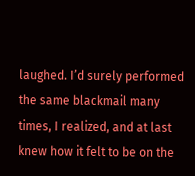laughed. I’d surely performed the same blackmail many times, I realized, and at last knew how it felt to be on the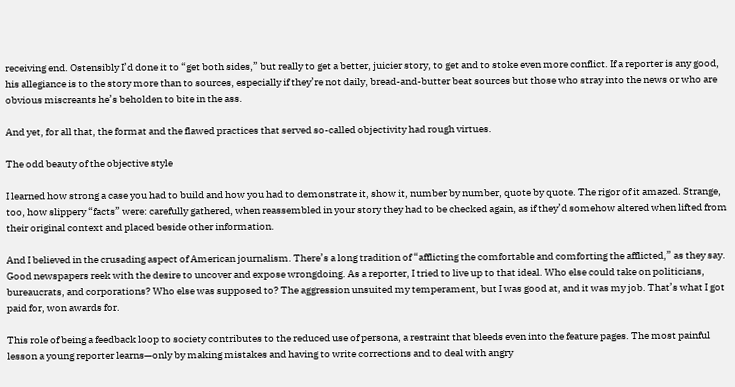receiving end. Ostensibly I’d done it to “get both sides,” but really to get a better, juicier story, to get and to stoke even more conflict. If a reporter is any good, his allegiance is to the story more than to sources, especially if they’re not daily, bread-and-butter beat sources but those who stray into the news or who are obvious miscreants he’s beholden to bite in the ass.

And yet, for all that, the format and the flawed practices that served so-called objectivity had rough virtues.

The odd beauty of the objective style

I learned how strong a case you had to build and how you had to demonstrate it, show it, number by number, quote by quote. The rigor of it amazed. Strange, too, how slippery “facts” were: carefully gathered, when reassembled in your story they had to be checked again, as if they’d somehow altered when lifted from their original context and placed beside other information.

And I believed in the crusading aspect of American journalism. There’s a long tradition of “afflicting the comfortable and comforting the afflicted,” as they say. Good newspapers reek with the desire to uncover and expose wrongdoing. As a reporter, I tried to live up to that ideal. Who else could take on politicians, bureaucrats, and corporations? Who else was supposed to? The aggression unsuited my temperament, but I was good at, and it was my job. That’s what I got paid for, won awards for.

This role of being a feedback loop to society contributes to the reduced use of persona, a restraint that bleeds even into the feature pages. The most painful lesson a young reporter learns—only by making mistakes and having to write corrections and to deal with angry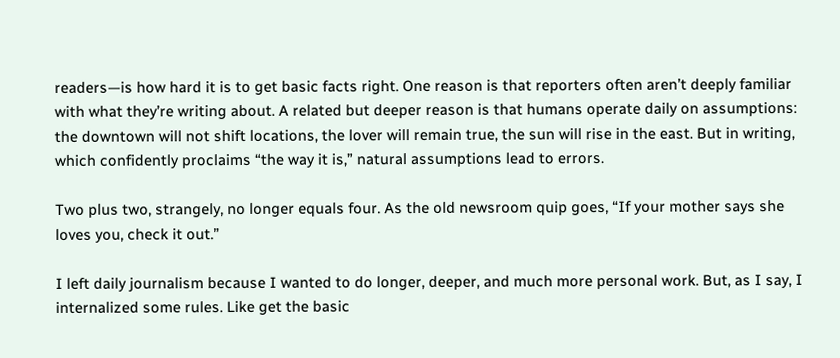readers—is how hard it is to get basic facts right. One reason is that reporters often aren’t deeply familiar with what they’re writing about. A related but deeper reason is that humans operate daily on assumptions: the downtown will not shift locations, the lover will remain true, the sun will rise in the east. But in writing, which confidently proclaims “the way it is,” natural assumptions lead to errors.

Two plus two, strangely, no longer equals four. As the old newsroom quip goes, “If your mother says she loves you, check it out.”

I left daily journalism because I wanted to do longer, deeper, and much more personal work. But, as I say, I internalized some rules. Like get the basic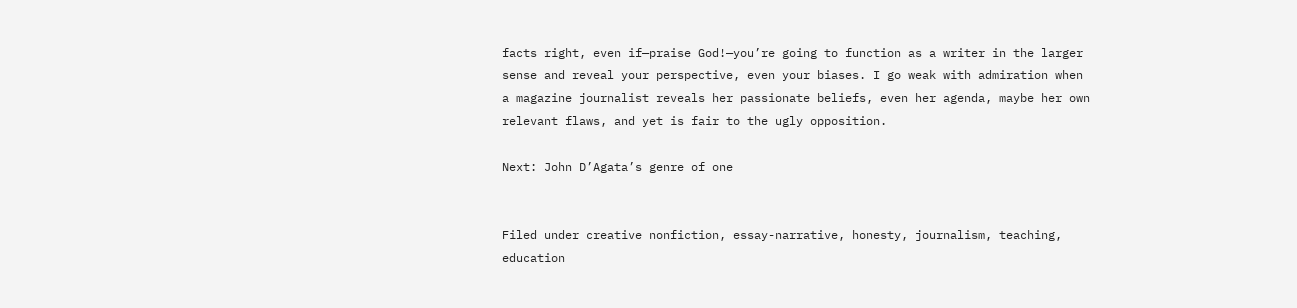facts right, even if—praise God!—you’re going to function as a writer in the larger sense and reveal your perspective, even your biases. I go weak with admiration when a magazine journalist reveals her passionate beliefs, even her agenda, maybe her own relevant flaws, and yet is fair to the ugly opposition.

Next: John D’Agata’s genre of one


Filed under creative nonfiction, essay-narrative, honesty, journalism, teaching, education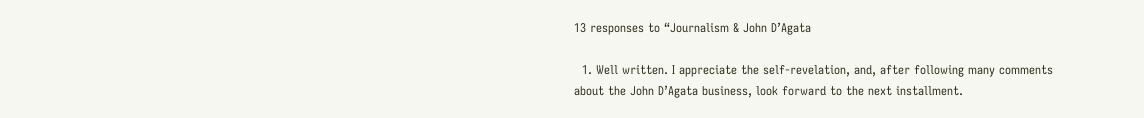13 responses to “Journalism & John D’Agata

  1. Well written. I appreciate the self-revelation, and, after following many comments about the John D’Agata business, look forward to the next installment.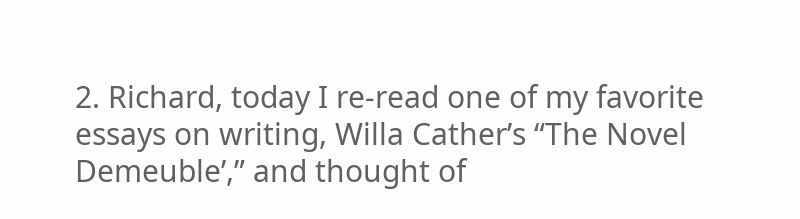2. Richard, today I re-read one of my favorite essays on writing, Willa Cather’s “The Novel Demeuble’,” and thought of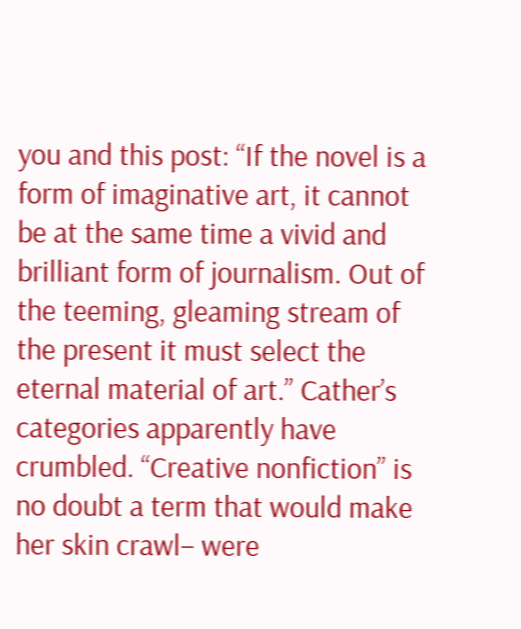you and this post: “If the novel is a form of imaginative art, it cannot be at the same time a vivid and brilliant form of journalism. Out of the teeming, gleaming stream of the present it must select the eternal material of art.” Cather’s categories apparently have crumbled. “Creative nonfiction” is no doubt a term that would make her skin crawl– were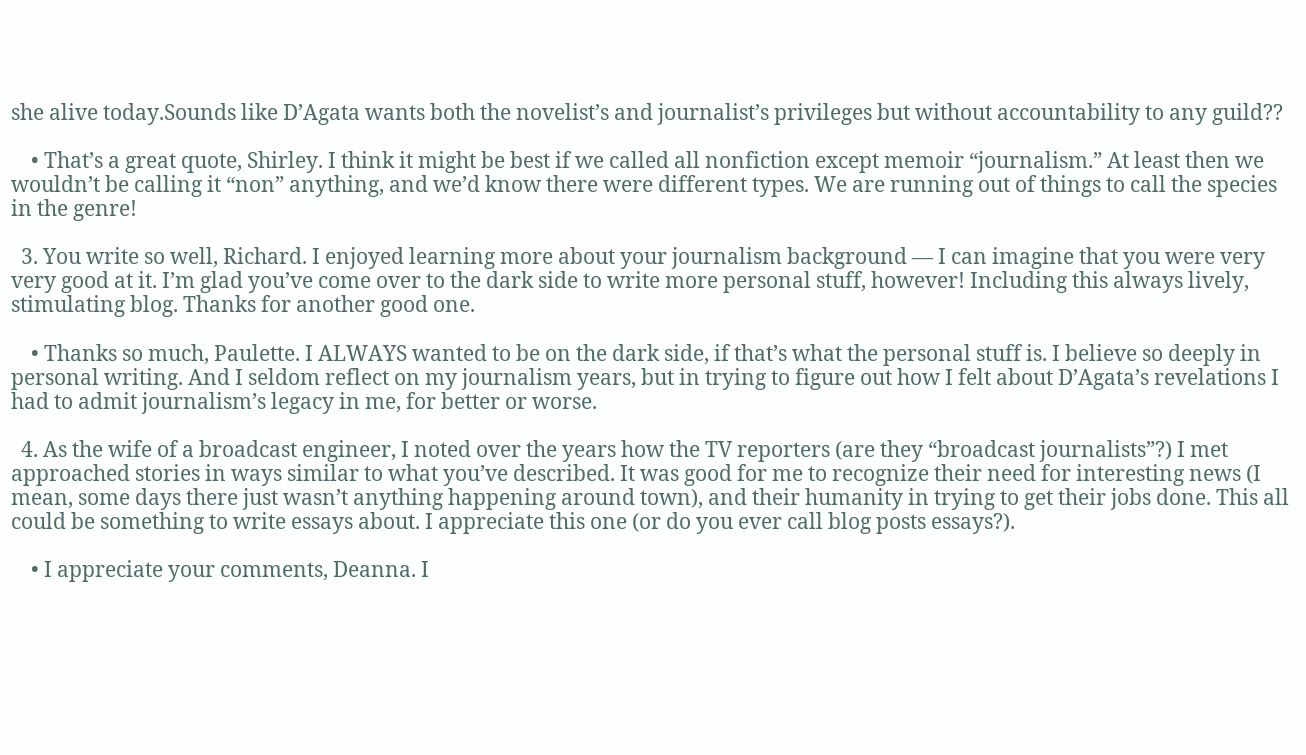she alive today.Sounds like D’Agata wants both the novelist’s and journalist’s privileges but without accountability to any guild??

    • That’s a great quote, Shirley. I think it might be best if we called all nonfiction except memoir “journalism.” At least then we wouldn’t be calling it “non” anything, and we’d know there were different types. We are running out of things to call the species in the genre!

  3. You write so well, Richard. I enjoyed learning more about your journalism background — I can imagine that you were very very good at it. I’m glad you’ve come over to the dark side to write more personal stuff, however! Including this always lively, stimulating blog. Thanks for another good one.

    • Thanks so much, Paulette. I ALWAYS wanted to be on the dark side, if that’s what the personal stuff is. I believe so deeply in personal writing. And I seldom reflect on my journalism years, but in trying to figure out how I felt about D’Agata’s revelations I had to admit journalism’s legacy in me, for better or worse.

  4. As the wife of a broadcast engineer, I noted over the years how the TV reporters (are they “broadcast journalists”?) I met approached stories in ways similar to what you’ve described. It was good for me to recognize their need for interesting news (I mean, some days there just wasn’t anything happening around town), and their humanity in trying to get their jobs done. This all could be something to write essays about. I appreciate this one (or do you ever call blog posts essays?).

    • I appreciate your comments, Deanna. I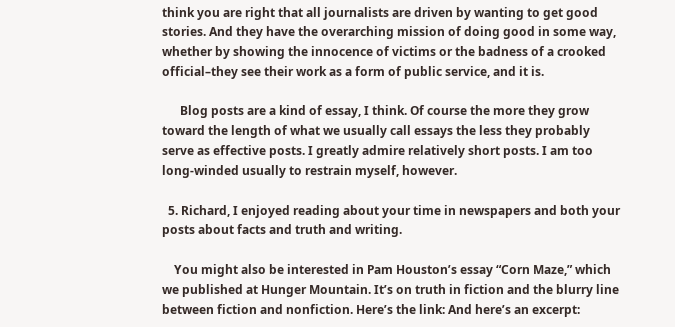think you are right that all journalists are driven by wanting to get good stories. And they have the overarching mission of doing good in some way, whether by showing the innocence of victims or the badness of a crooked official–they see their work as a form of public service, and it is.

      Blog posts are a kind of essay, I think. Of course the more they grow toward the length of what we usually call essays the less they probably serve as effective posts. I greatly admire relatively short posts. I am too long-winded usually to restrain myself, however.

  5. Richard, I enjoyed reading about your time in newspapers and both your posts about facts and truth and writing.

    You might also be interested in Pam Houston’s essay “Corn Maze,” which we published at Hunger Mountain. It’s on truth in fiction and the blurry line between fiction and nonfiction. Here’s the link: And here’s an excerpt: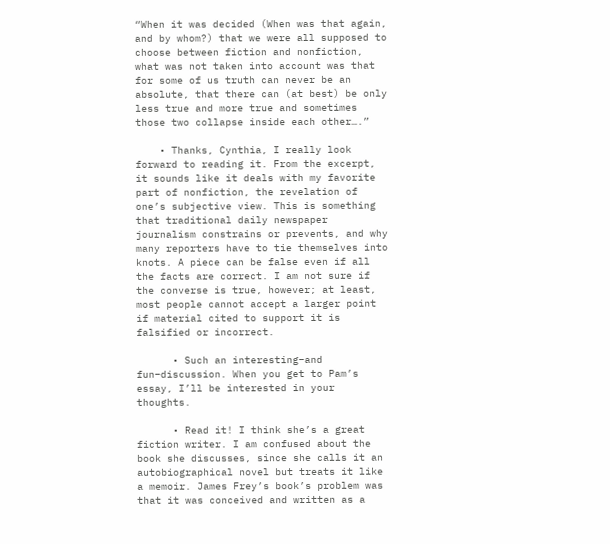“When it was decided (When was that again, and by whom?) that we were all supposed to choose between fiction and nonfiction, what was not taken into account was that for some of us truth can never be an absolute, that there can (at best) be only less true and more true and sometimes those two collapse inside each other….”

    • Thanks, Cynthia, I really look forward to reading it. From the excerpt, it sounds like it deals with my favorite part of nonfiction, the revelation of one’s subjective view. This is something that traditional daily newspaper journalism constrains or prevents, and why many reporters have to tie themselves into knots. A piece can be false even if all the facts are correct. I am not sure if the converse is true, however; at least, most people cannot accept a larger point if material cited to support it is falsified or incorrect.

      • Such an interesting–and fun–discussion. When you get to Pam’s essay, I’ll be interested in your thoughts.

      • Read it! I think she’s a great fiction writer. I am confused about the book she discusses, since she calls it an autobiographical novel but treats it like a memoir. James Frey’s book’s problem was that it was conceived and written as a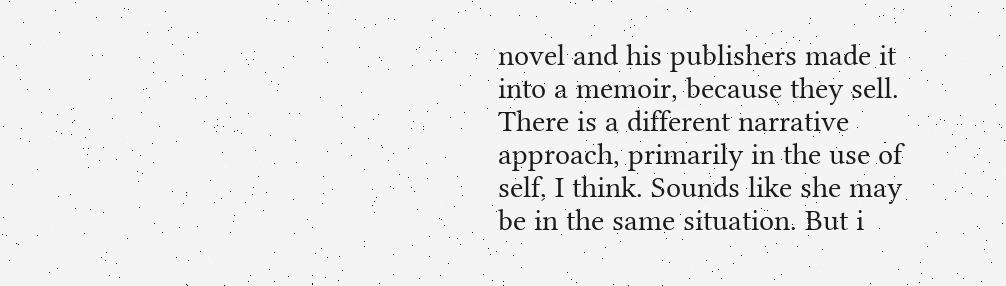novel and his publishers made it into a memoir, because they sell. There is a different narrative approach, primarily in the use of self, I think. Sounds like she may be in the same situation. But i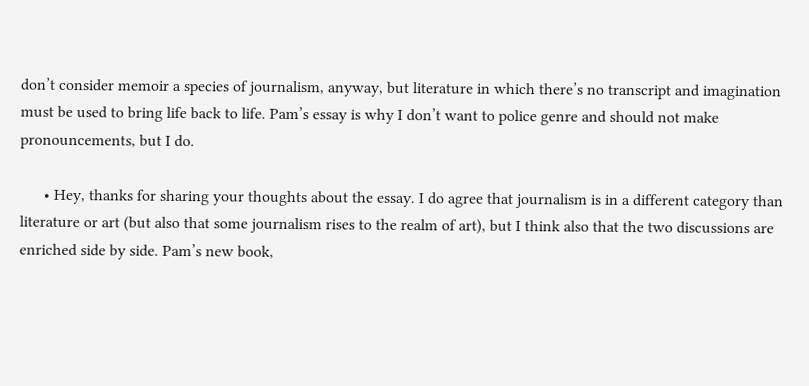don’t consider memoir a species of journalism, anyway, but literature in which there’s no transcript and imagination must be used to bring life back to life. Pam’s essay is why I don’t want to police genre and should not make pronouncements, but I do.

      • Hey, thanks for sharing your thoughts about the essay. I do agree that journalism is in a different category than literature or art (but also that some journalism rises to the realm of art), but I think also that the two discussions are enriched side by side. Pam’s new book,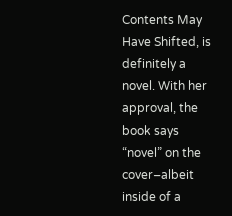Contents May Have Shifted, is definitely a novel. With her approval, the book says “novel” on the cover–albeit inside of a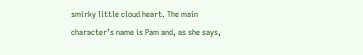smirky little cloud heart. The main character’s name is Pam and, as she says,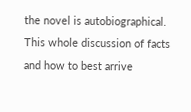the novel is autobiographical. This whole discussion of facts and how to best arrive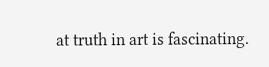at truth in art is fascinating.